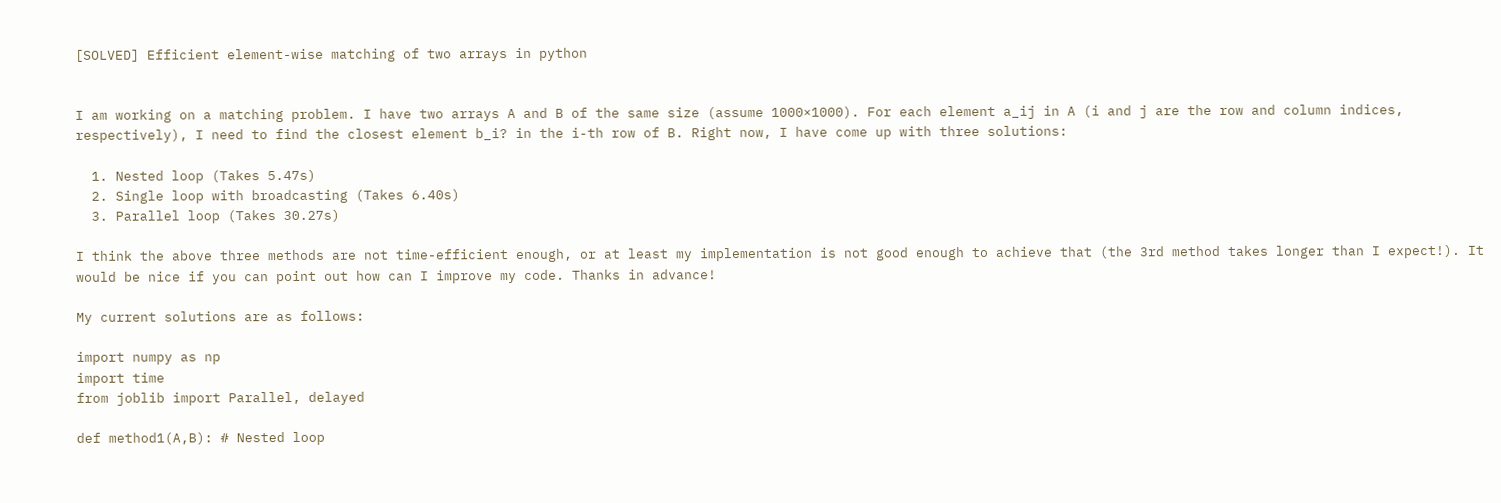[SOLVED] Efficient element-wise matching of two arrays in python


I am working on a matching problem. I have two arrays A and B of the same size (assume 1000×1000). For each element a_ij in A (i and j are the row and column indices, respectively), I need to find the closest element b_i? in the i-th row of B. Right now, I have come up with three solutions:

  1. Nested loop (Takes 5.47s)
  2. Single loop with broadcasting (Takes 6.40s)
  3. Parallel loop (Takes 30.27s)

I think the above three methods are not time-efficient enough, or at least my implementation is not good enough to achieve that (the 3rd method takes longer than I expect!). It would be nice if you can point out how can I improve my code. Thanks in advance!

My current solutions are as follows:

import numpy as np
import time
from joblib import Parallel, delayed

def method1(A,B): # Nested loop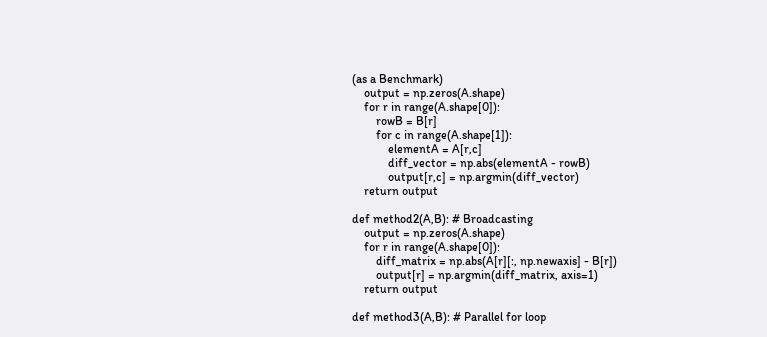(as a Benchmark)
    output = np.zeros(A.shape)
    for r in range(A.shape[0]):
        rowB = B[r]
        for c in range(A.shape[1]):
            elementA = A[r,c]
            diff_vector = np.abs(elementA - rowB)
            output[r,c] = np.argmin(diff_vector)
    return output

def method2(A,B): # Broadcasting
    output = np.zeros(A.shape)
    for r in range(A.shape[0]):
        diff_matrix = np.abs(A[r][:, np.newaxis] - B[r])
        output[r] = np.argmin(diff_matrix, axis=1)
    return output

def method3(A,B): # Parallel for loop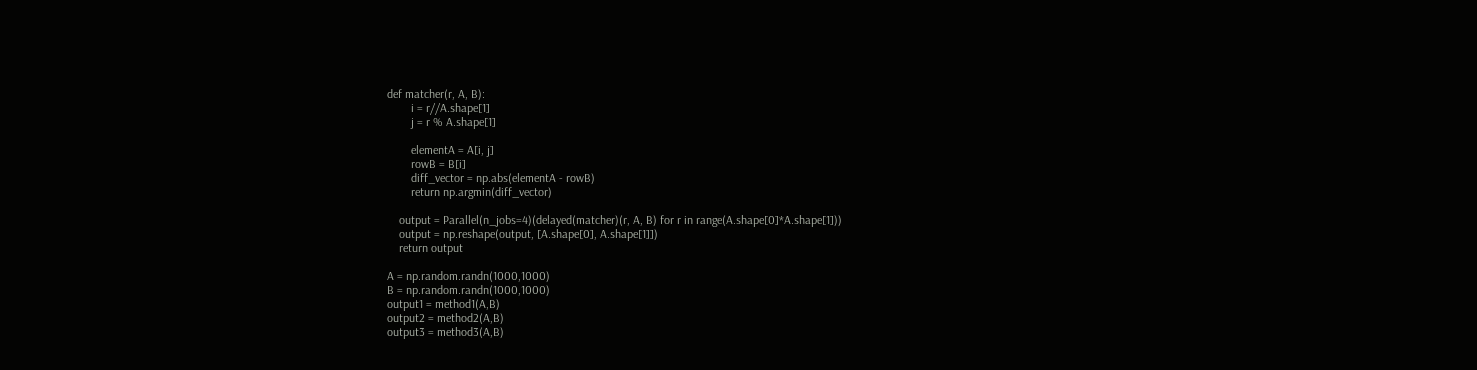def matcher(r, A, B):
        i = r//A.shape[1]
        j = r % A.shape[1]

        elementA = A[i, j]
        rowB = B[i]
        diff_vector = np.abs(elementA - rowB)
        return np.argmin(diff_vector)

    output = Parallel(n_jobs=4)(delayed(matcher)(r, A, B) for r in range(A.shape[0]*A.shape[1]))
    output = np.reshape(output, [A.shape[0], A.shape[1]])
    return output

A = np.random.randn(1000,1000)
B = np.random.randn(1000,1000)
output1 = method1(A,B)
output2 = method2(A,B)
output3 = method3(A,B)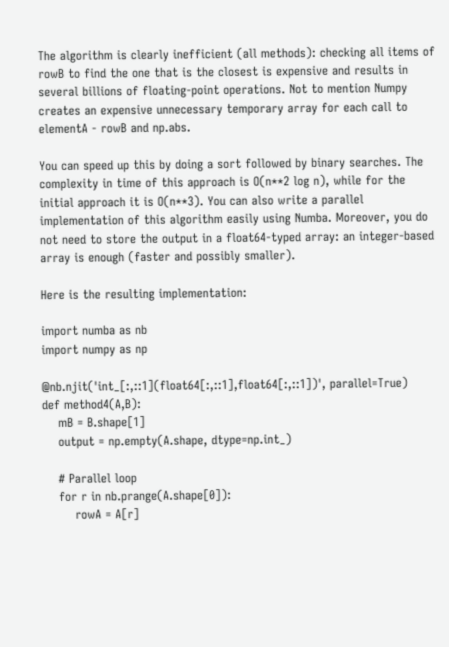The algorithm is clearly inefficient (all methods): checking all items of rowB to find the one that is the closest is expensive and results in several billions of floating-point operations. Not to mention Numpy creates an expensive unnecessary temporary array for each call to elementA - rowB and np.abs.

You can speed up this by doing a sort followed by binary searches. The complexity in time of this approach is O(n**2 log n), while for the initial approach it is O(n**3). You can also write a parallel implementation of this algorithm easily using Numba. Moreover, you do not need to store the output in a float64-typed array: an integer-based array is enough (faster and possibly smaller).

Here is the resulting implementation:

import numba as nb
import numpy as np

@nb.njit('int_[:,::1](float64[:,::1],float64[:,::1])', parallel=True)
def method4(A,B):
    mB = B.shape[1]
    output = np.empty(A.shape, dtype=np.int_)

    # Parallel loop
    for r in nb.prange(A.shape[0]):
        rowA = A[r]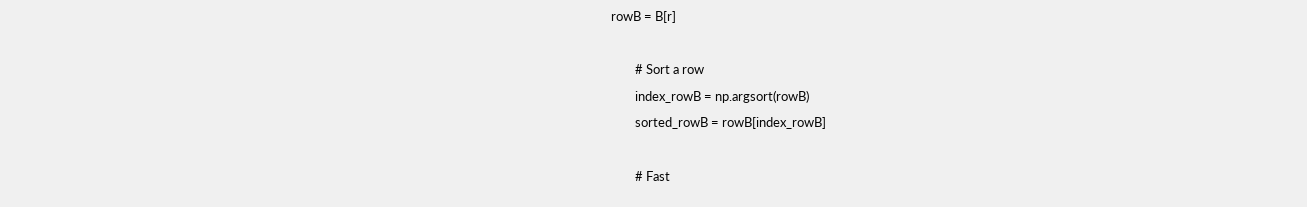rowB = B[r]

        # Sort a row
        index_rowB = np.argsort(rowB)
        sorted_rowB = rowB[index_rowB]

        # Fast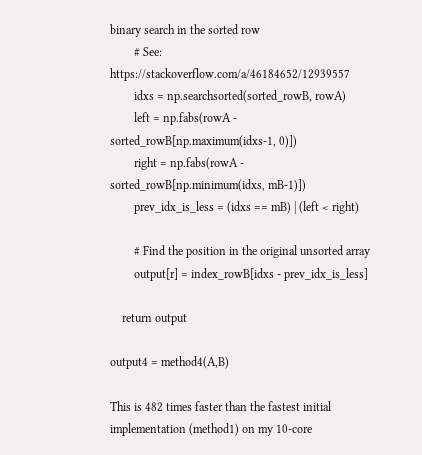binary search in the sorted row
        # See: https://stackoverflow.com/a/46184652/12939557
        idxs = np.searchsorted(sorted_rowB, rowA)
        left = np.fabs(rowA - sorted_rowB[np.maximum(idxs-1, 0)])
        right = np.fabs(rowA - sorted_rowB[np.minimum(idxs, mB-1)])
        prev_idx_is_less = (idxs == mB) | (left < right)

        # Find the position in the original unsorted array
        output[r] = index_rowB[idxs - prev_idx_is_less]

    return output

output4 = method4(A,B)

This is 482 times faster than the fastest initial implementation (method1) on my 10-core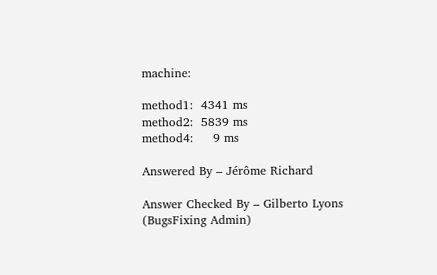machine:

method1:  4341 ms
method2:  5839 ms
method4:     9 ms

Answered By – Jérôme Richard

Answer Checked By – Gilberto Lyons (BugsFixing Admin)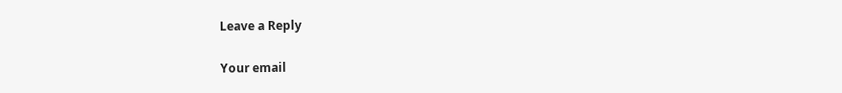Leave a Reply

Your email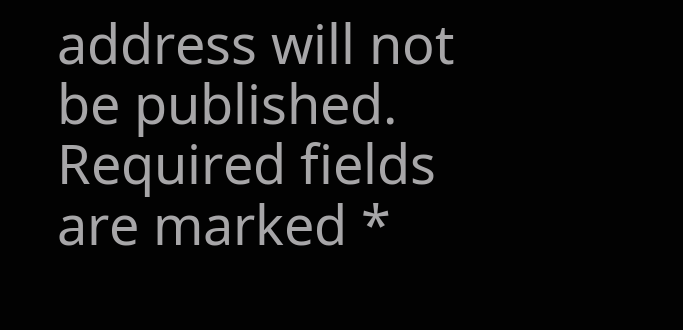address will not be published. Required fields are marked *